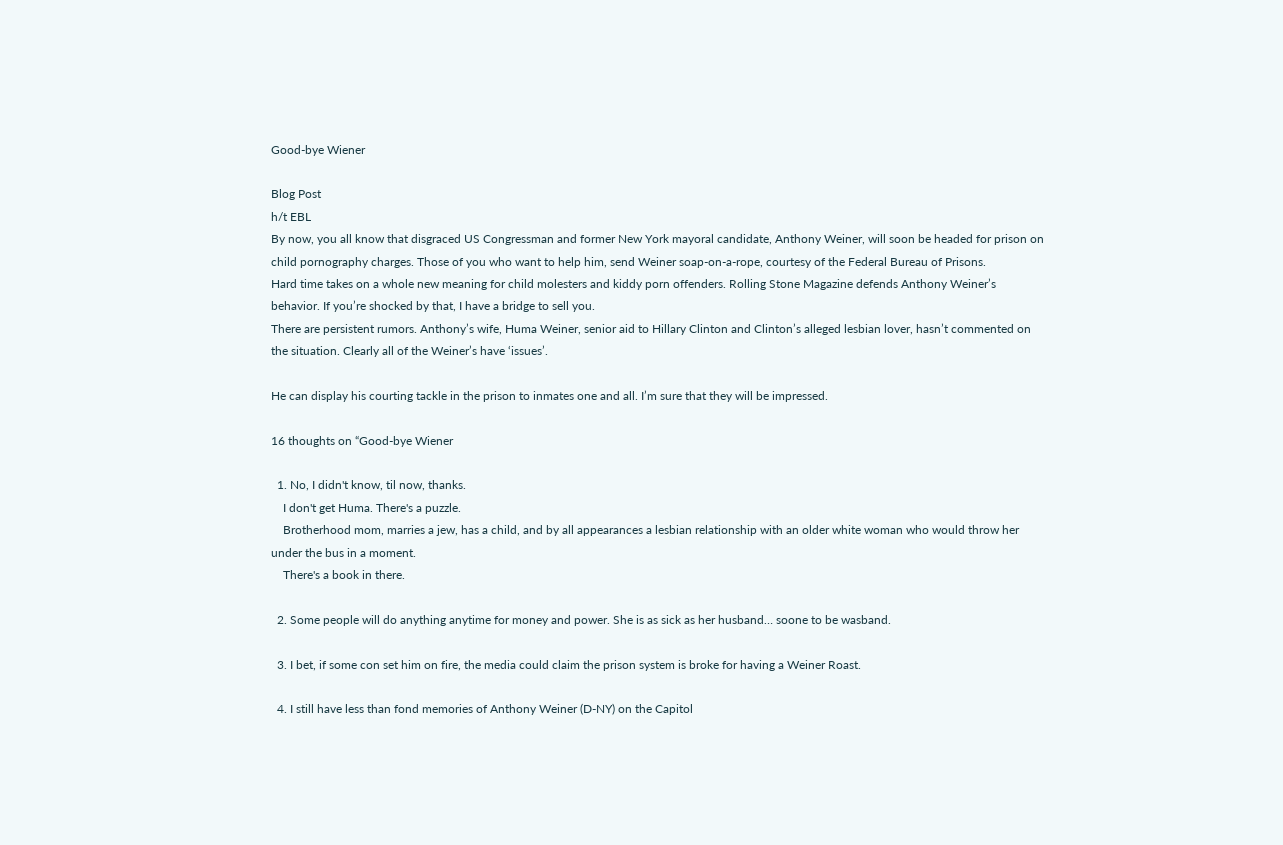Good-bye Wiener

Blog Post
h/t EBL
By now, you all know that disgraced US Congressman and former New York mayoral candidate, Anthony Weiner, will soon be headed for prison on child pornography charges. Those of you who want to help him, send Weiner soap-on-a-rope, courtesy of the Federal Bureau of Prisons.
Hard time takes on a whole new meaning for child molesters and kiddy porn offenders. Rolling Stone Magazine defends Anthony Weiner’s behavior. If you’re shocked by that, I have a bridge to sell you.
There are persistent rumors. Anthony’s wife, Huma Weiner, senior aid to Hillary Clinton and Clinton’s alleged lesbian lover, hasn’t commented on the situation. Clearly all of the Weiner’s have ‘issues’.

He can display his courting tackle in the prison to inmates one and all. I’m sure that they will be impressed.

16 thoughts on “Good-bye Wiener

  1. No, I didn't know, til now, thanks.
    I don't get Huma. There's a puzzle.
    Brotherhood mom, marries a jew, has a child, and by all appearances a lesbian relationship with an older white woman who would throw her under the bus in a moment.
    There's a book in there.

  2. Some people will do anything anytime for money and power. She is as sick as her husband… soone to be wasband.

  3. I bet, if some con set him on fire, the media could claim the prison system is broke for having a Weiner Roast.

  4. I still have less than fond memories of Anthony Weiner (D-NY) on the Capitol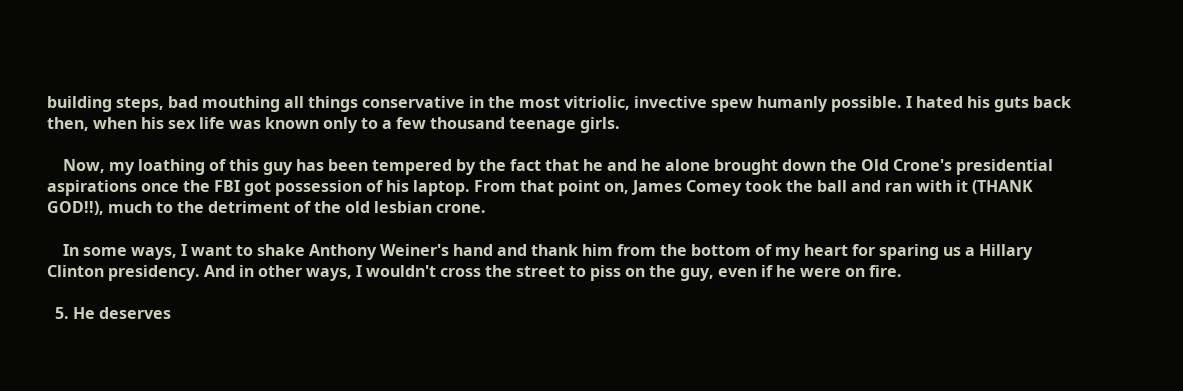building steps, bad mouthing all things conservative in the most vitriolic, invective spew humanly possible. I hated his guts back then, when his sex life was known only to a few thousand teenage girls.

    Now, my loathing of this guy has been tempered by the fact that he and he alone brought down the Old Crone's presidential aspirations once the FBI got possession of his laptop. From that point on, James Comey took the ball and ran with it (THANK GOD!!), much to the detriment of the old lesbian crone.

    In some ways, I want to shake Anthony Weiner's hand and thank him from the bottom of my heart for sparing us a Hillary Clinton presidency. And in other ways, I wouldn't cross the street to piss on the guy, even if he were on fire.

  5. He deserves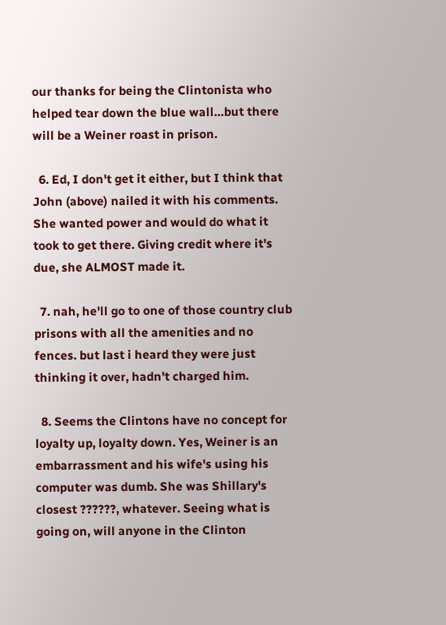our thanks for being the Clintonista who helped tear down the blue wall…but there will be a Weiner roast in prison.

  6. Ed, I don't get it either, but I think that John (above) nailed it with his comments. She wanted power and would do what it took to get there. Giving credit where it's due, she ALMOST made it.

  7. nah, he'll go to one of those country club prisons with all the amenities and no fences. but last i heard they were just thinking it over, hadn't charged him.

  8. Seems the Clintons have no concept for loyalty up, loyalty down. Yes, Weiner is an embarrassment and his wife's using his computer was dumb. She was Shillary's closest ??????, whatever. Seeing what is going on, will anyone in the Clinton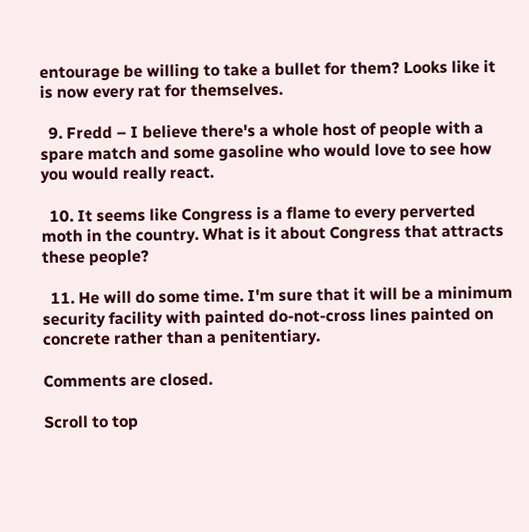entourage be willing to take a bullet for them? Looks like it is now every rat for themselves.

  9. Fredd – I believe there's a whole host of people with a spare match and some gasoline who would love to see how you would really react.

  10. It seems like Congress is a flame to every perverted moth in the country. What is it about Congress that attracts these people?

  11. He will do some time. I'm sure that it will be a minimum security facility with painted do-not-cross lines painted on concrete rather than a penitentiary.

Comments are closed.

Scroll to top